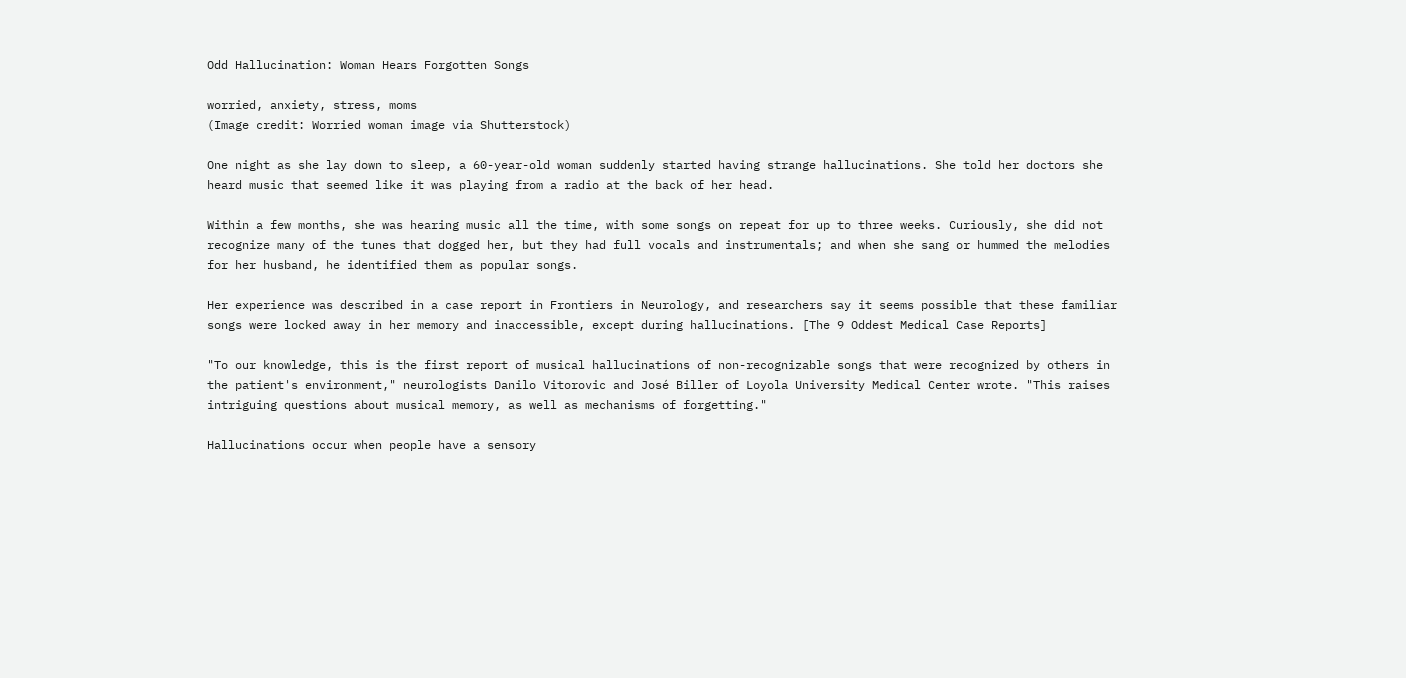Odd Hallucination: Woman Hears Forgotten Songs

worried, anxiety, stress, moms
(Image credit: Worried woman image via Shutterstock)

One night as she lay down to sleep, a 60-year-old woman suddenly started having strange hallucinations. She told her doctors she heard music that seemed like it was playing from a radio at the back of her head.

Within a few months, she was hearing music all the time, with some songs on repeat for up to three weeks. Curiously, she did not recognize many of the tunes that dogged her, but they had full vocals and instrumentals; and when she sang or hummed the melodies for her husband, he identified them as popular songs.

Her experience was described in a case report in Frontiers in Neurology, and researchers say it seems possible that these familiar songs were locked away in her memory and inaccessible, except during hallucinations. [The 9 Oddest Medical Case Reports]

"To our knowledge, this is the first report of musical hallucinations of non-recognizable songs that were recognized by others in the patient's environment," neurologists Danilo Vitorovic and José Biller of Loyola University Medical Center wrote. "This raises intriguing questions about musical memory, as well as mechanisms of forgetting."

Hallucinations occur when people have a sensory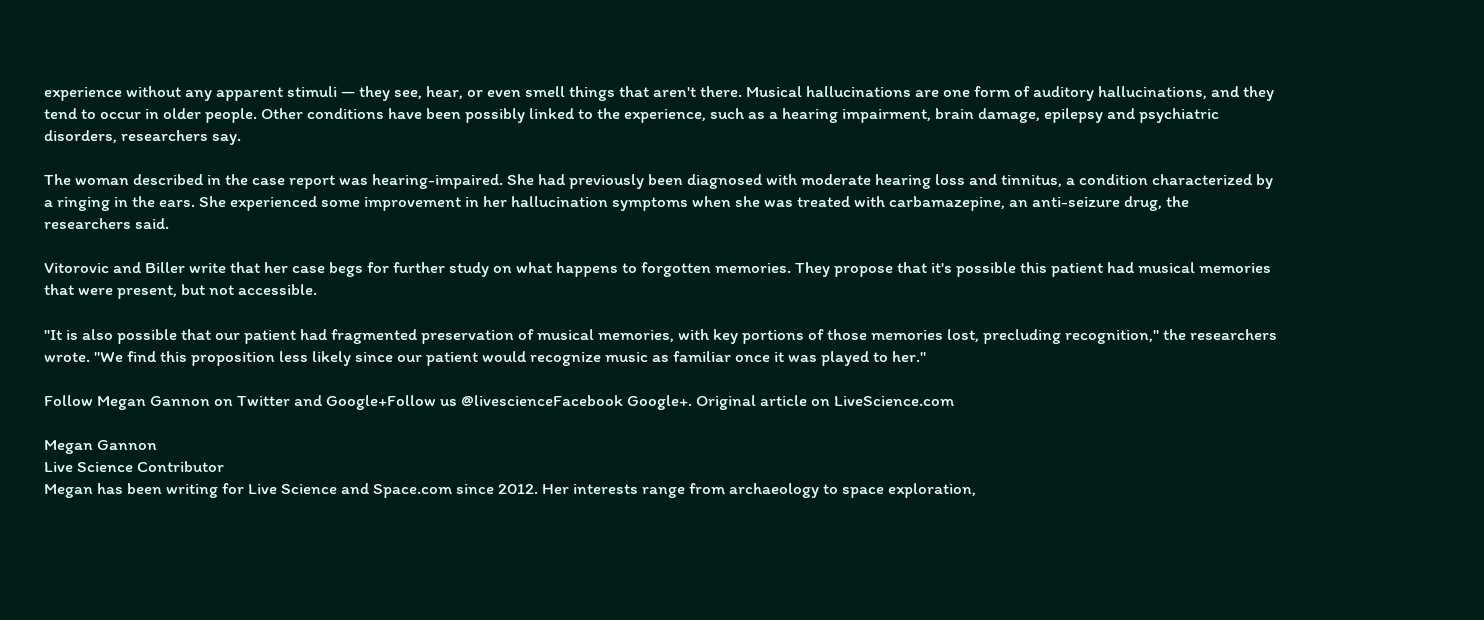experience without any apparent stimuli — they see, hear, or even smell things that aren't there. Musical hallucinations are one form of auditory hallucinations, and they tend to occur in older people. Other conditions have been possibly linked to the experience, such as a hearing impairment, brain damage, epilepsy and psychiatric disorders, researchers say.

The woman described in the case report was hearing-impaired. She had previously been diagnosed with moderate hearing loss and tinnitus, a condition characterized by a ringing in the ears. She experienced some improvement in her hallucination symptoms when she was treated with carbamazepine, an anti-seizure drug, the researchers said.

Vitorovic and Biller write that her case begs for further study on what happens to forgotten memories. They propose that it's possible this patient had musical memories that were present, but not accessible.

"It is also possible that our patient had fragmented preservation of musical memories, with key portions of those memories lost, precluding recognition," the researchers wrote. "We find this proposition less likely since our patient would recognize music as familiar once it was played to her."

Follow Megan Gannon on Twitter and Google+Follow us @livescienceFacebook Google+. Original article on LiveScience.com

Megan Gannon
Live Science Contributor
Megan has been writing for Live Science and Space.com since 2012. Her interests range from archaeology to space exploration,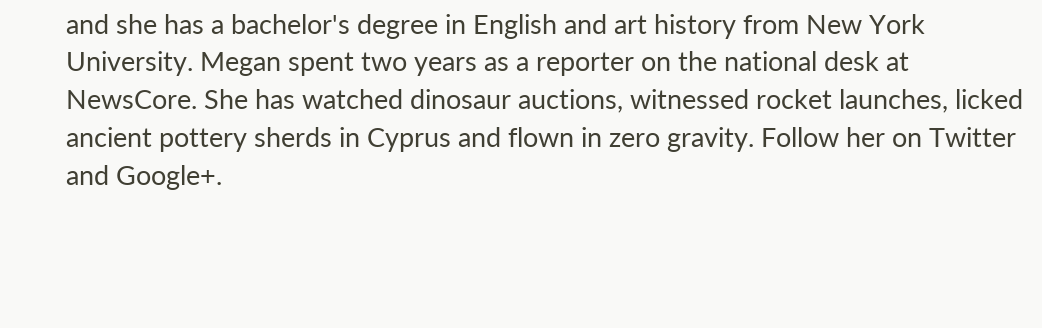and she has a bachelor's degree in English and art history from New York University. Megan spent two years as a reporter on the national desk at NewsCore. She has watched dinosaur auctions, witnessed rocket launches, licked ancient pottery sherds in Cyprus and flown in zero gravity. Follow her on Twitter and Google+.